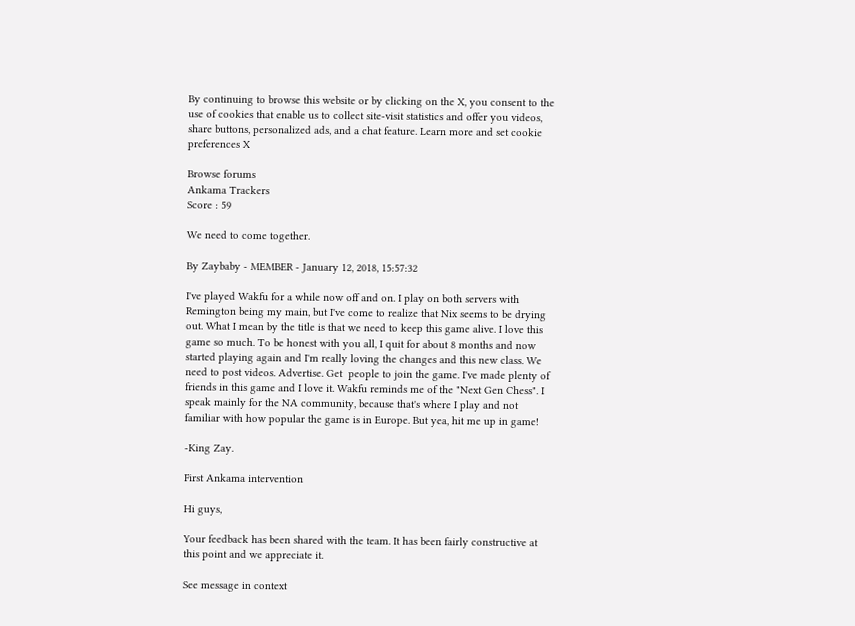By continuing to browse this website or by clicking on the X, you consent to the use of cookies that enable us to collect site-visit statistics and offer you videos, share buttons, personalized ads, and a chat feature. Learn more and set cookie preferences X

Browse forums
Ankama Trackers
Score : 59

We need to come together.

By Zaybaby - MEMBER - January 12, 2018, 15:57:32

I've played Wakfu for a while now off and on. I play on both servers with Remington being my main, but I've come to realize that Nix seems to be drying out. What I mean by the title is that we need to keep this game alive. I love this game so much. To be honest with you all, I quit for about 8 months and now started playing again and I'm really loving the changes and this new class. We need to post videos. Advertise. Get  people to join the game. I've made plenty of friends in this game and I love it. Wakfu reminds me of the "Next Gen Chess". I speak mainly for the NA community, because that's where I play and not familiar with how popular the game is in Europe. But yea, hit me up in game!

-King Zay.

First Ankama intervention

Hi guys,

Your feedback has been shared with the team. It has been fairly constructive at this point and we appreciate it.

See message in context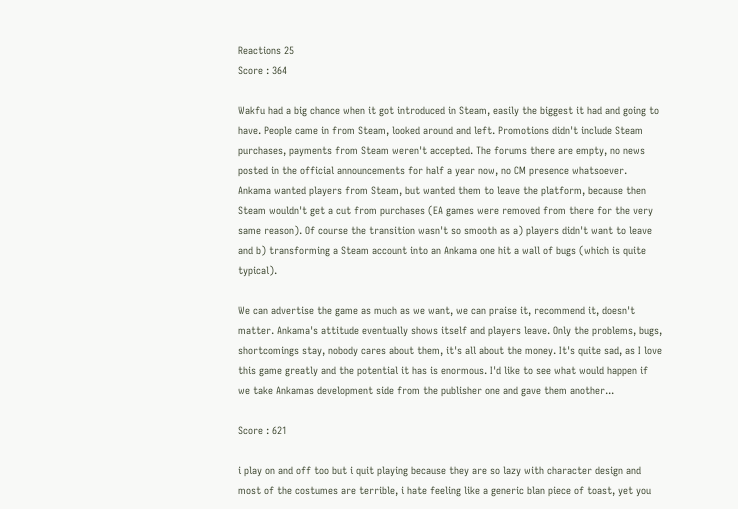Reactions 25
Score : 364

Wakfu had a big chance when it got introduced in Steam, easily the biggest it had and going to have. People came in from Steam, looked around and left. Promotions didn't include Steam purchases, payments from Steam weren't accepted. The forums there are empty, no news posted in the official announcements for half a year now, no CM presence whatsoever.
Ankama wanted players from Steam, but wanted them to leave the platform, because then Steam wouldn't get a cut from purchases (EA games were removed from there for the very same reason). Of course the transition wasn't so smooth as a) players didn't want to leave and b) transforming a Steam account into an Ankama one hit a wall of bugs (which is quite typical).

We can advertise the game as much as we want, we can praise it, recommend it, doesn't matter. Ankama's attitude eventually shows itself and players leave. Only the problems, bugs, shortcomings stay, nobody cares about them, it's all about the money. It's quite sad, as I love this game greatly and the potential it has is enormous. I'd like to see what would happen if we take Ankamas development side from the publisher one and gave them another...

Score : 621

i play on and off too but i quit playing because they are so lazy with character design and most of the costumes are terrible, i hate feeling like a generic blan piece of toast, yet you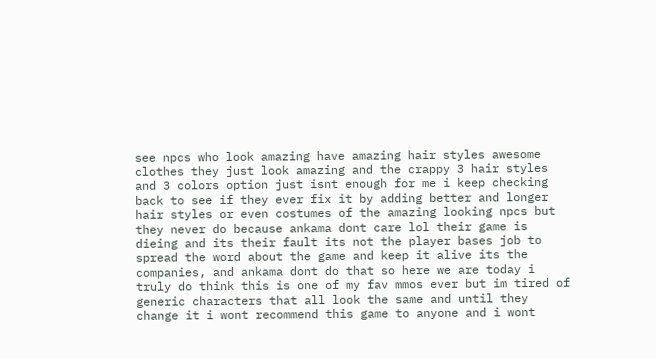see npcs who look amazing have amazing hair styles awesome clothes they just look amazing and the crappy 3 hair styles and 3 colors option just isnt enough for me i keep checking back to see if they ever fix it by adding better and longer hair styles or even costumes of the amazing looking npcs but they never do because ankama dont care lol their game is dieing and its their fault its not the player bases job to spread the word about the game and keep it alive its the companies, and ankama dont do that so here we are today i truly do think this is one of my fav mmos ever but im tired of generic characters that all look the same and until they change it i wont recommend this game to anyone and i wont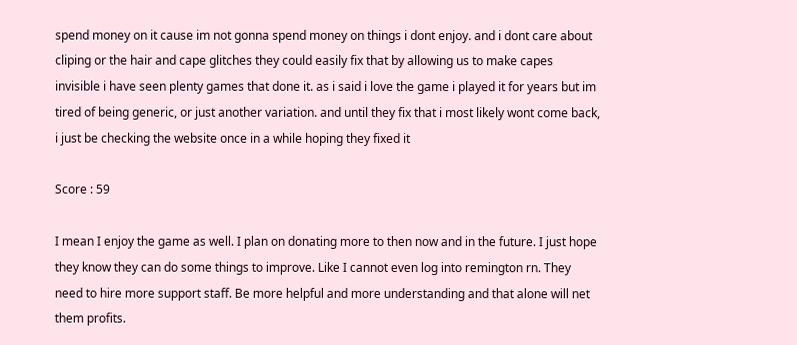spend money on it cause im not gonna spend money on things i dont enjoy. and i dont care about cliping or the hair and cape glitches they could easily fix that by allowing us to make capes invisible i have seen plenty games that done it. as i said i love the game i played it for years but im tired of being generic, or just another variation. and until they fix that i most likely wont come back, i just be checking the website once in a while hoping they fixed it

Score : 59

I mean I enjoy the game as well. I plan on donating more to then now and in the future. I just hope they know they can do some things to improve. Like I cannot even log into remington rn. They need to hire more support staff. Be more helpful and more understanding and that alone will net them profits.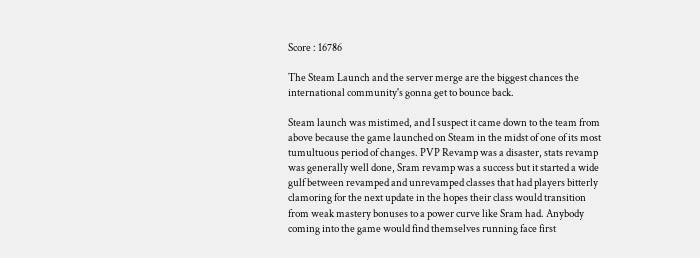Score : 16786

The Steam Launch and the server merge are the biggest chances the international community's gonna get to bounce back.

Steam launch was mistimed, and I suspect it came down to the team from above because the game launched on Steam in the midst of one of its most tumultuous period of changes. PVP Revamp was a disaster, stats revamp was generally well done, Sram revamp was a success but it started a wide gulf between revamped and unrevamped classes that had players bitterly clamoring for the next update in the hopes their class would transition from weak mastery bonuses to a power curve like Sram had. Anybody coming into the game would find themselves running face first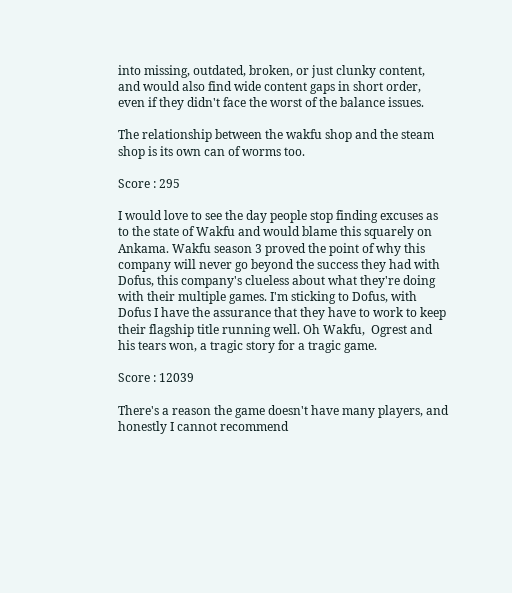into missing, outdated, broken, or just clunky content, and would also find wide content gaps in short order, even if they didn't face the worst of the balance issues.

The relationship between the wakfu shop and the steam shop is its own can of worms too.

Score : 295

I would love to see the day people stop finding excuses as to the state of Wakfu and would blame this squarely on Ankama. Wakfu season 3 proved the point of why this company will never go beyond the success they had with Dofus, this company's clueless about what they're doing with their multiple games. I'm sticking to Dofus, with Dofus I have the assurance that they have to work to keep their flagship title running well. Oh Wakfu,  Ogrest and his tears won, a tragic story for a tragic game.

Score : 12039

There's a reason the game doesn't have many players, and honestly I cannot recommend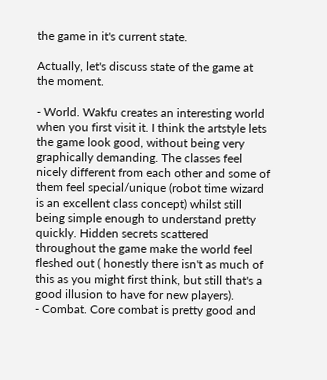the game in it's current state.

Actually, let's discuss state of the game at the moment.

- World. Wakfu creates an interesting world when you first visit it. I think the artstyle lets the game look good, without being very graphically demanding. The classes feel nicely different from each other and some of them feel special/unique (robot time wizard is an excellent class concept) whilst still being simple enough to understand pretty quickly. Hidden secrets scattered throughout the game make the world feel fleshed out ( honestly there isn't as much of this as you might first think, but still that's a good illusion to have for new players).
- Combat. Core combat is pretty good and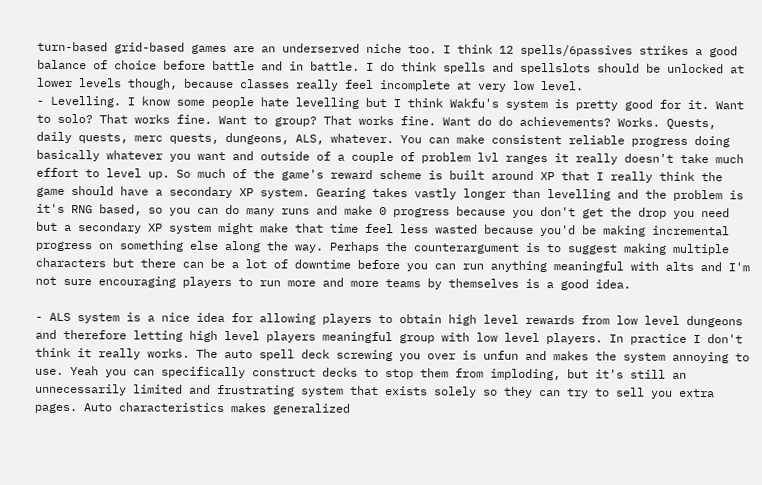turn-based grid-based games are an underserved niche too. I think 12 spells/6passives strikes a good balance of choice before battle and in battle. I do think spells and spellslots should be unlocked at lower levels though, because classes really feel incomplete at very low level.
- Levelling. I know some people hate levelling but I think Wakfu's system is pretty good for it. Want to solo? That works fine. Want to group? That works fine. Want do do achievements? Works. Quests, daily quests, merc quests, dungeons, ALS, whatever. You can make consistent reliable progress doing basically whatever you want and outside of a couple of problem lvl ranges it really doesn't take much effort to level up. So much of the game's reward scheme is built around XP that I really think the game should have a secondary XP system. Gearing takes vastly longer than levelling and the problem is it's RNG based, so you can do many runs and make 0 progress because you don't get the drop you need but a secondary XP system might make that time feel less wasted because you'd be making incremental progress on something else along the way. Perhaps the counterargument is to suggest making multiple characters but there can be a lot of downtime before you can run anything meaningful with alts and I'm not sure encouraging players to run more and more teams by themselves is a good idea.

- ALS system is a nice idea for allowing players to obtain high level rewards from low level dungeons and therefore letting high level players meaningful group with low level players. In practice I don't think it really works. The auto spell deck screwing you over is unfun and makes the system annoying to use. Yeah you can specifically construct decks to stop them from imploding, but it's still an unnecessarily limited and frustrating system that exists solely so they can try to sell you extra pages. Auto characteristics makes generalized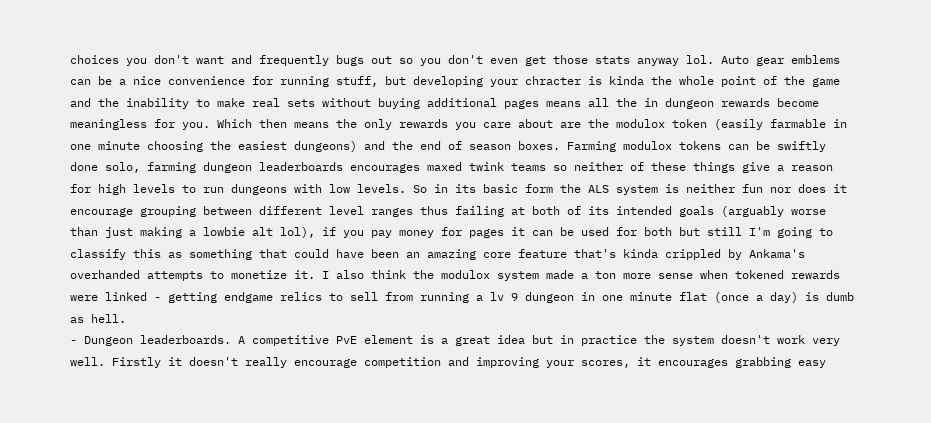choices you don't want and frequently bugs out so you don't even get those stats anyway lol. Auto gear emblems can be a nice convenience for running stuff, but developing your chracter is kinda the whole point of the game and the inability to make real sets without buying additional pages means all the in dungeon rewards become meaningless for you. Which then means the only rewards you care about are the modulox token (easily farmable in one minute choosing the easiest dungeons) and the end of season boxes. Farming modulox tokens can be swiftly done solo, farming dungeon leaderboards encourages maxed twink teams so neither of these things give a reason for high levels to run dungeons with low levels. So in its basic form the ALS system is neither fun nor does it encourage grouping between different level ranges thus failing at both of its intended goals (arguably worse than just making a lowbie alt lol), if you pay money for pages it can be used for both but still I'm going to classify this as something that could have been an amazing core feature that's kinda crippled by Ankama's overhanded attempts to monetize it. I also think the modulox system made a ton more sense when tokened rewards were linked - getting endgame relics to sell from running a lv 9 dungeon in one minute flat (once a day) is dumb as hell.
- Dungeon leaderboards. A competitive PvE element is a great idea but in practice the system doesn't work very well. Firstly it doesn't really encourage competition and improving your scores, it encourages grabbing easy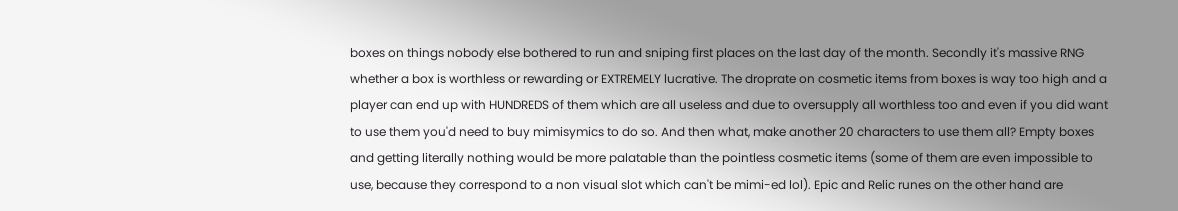boxes on things nobody else bothered to run and sniping first places on the last day of the month. Secondly it's massive RNG whether a box is worthless or rewarding or EXTREMELY lucrative. The droprate on cosmetic items from boxes is way too high and a player can end up with HUNDREDS of them which are all useless and due to oversupply all worthless too and even if you did want to use them you'd need to buy mimisymics to do so. And then what, make another 20 characters to use them all? Empty boxes and getting literally nothing would be more palatable than the pointless cosmetic items (some of them are even impossible to use, because they correspond to a non visual slot which can't be mimi-ed lol). Epic and Relic runes on the other hand are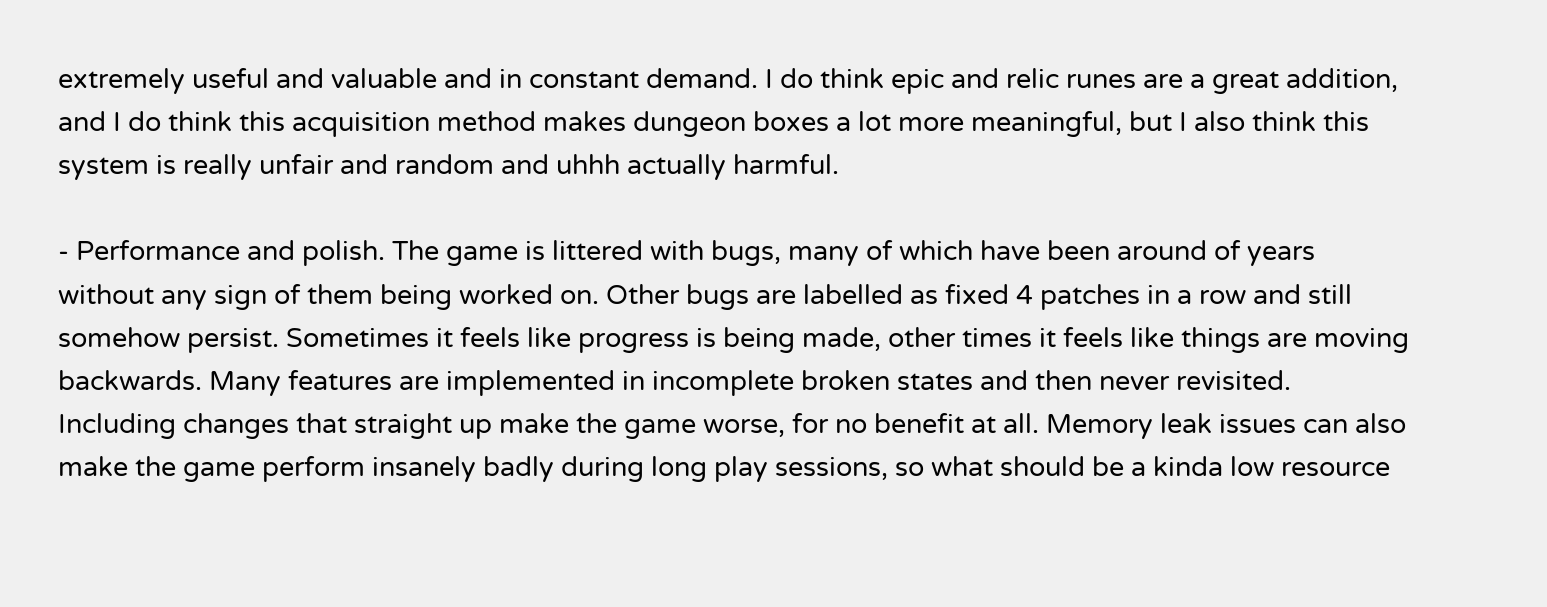extremely useful and valuable and in constant demand. I do think epic and relic runes are a great addition, and I do think this acquisition method makes dungeon boxes a lot more meaningful, but I also think this system is really unfair and random and uhhh actually harmful.

- Performance and polish. The game is littered with bugs, many of which have been around of years without any sign of them being worked on. Other bugs are labelled as fixed 4 patches in a row and still somehow persist. Sometimes it feels like progress is being made, other times it feels like things are moving backwards. Many features are implemented in incomplete broken states and then never revisited. Including changes that straight up make the game worse, for no benefit at all. Memory leak issues can also make the game perform insanely badly during long play sessions, so what should be a kinda low resource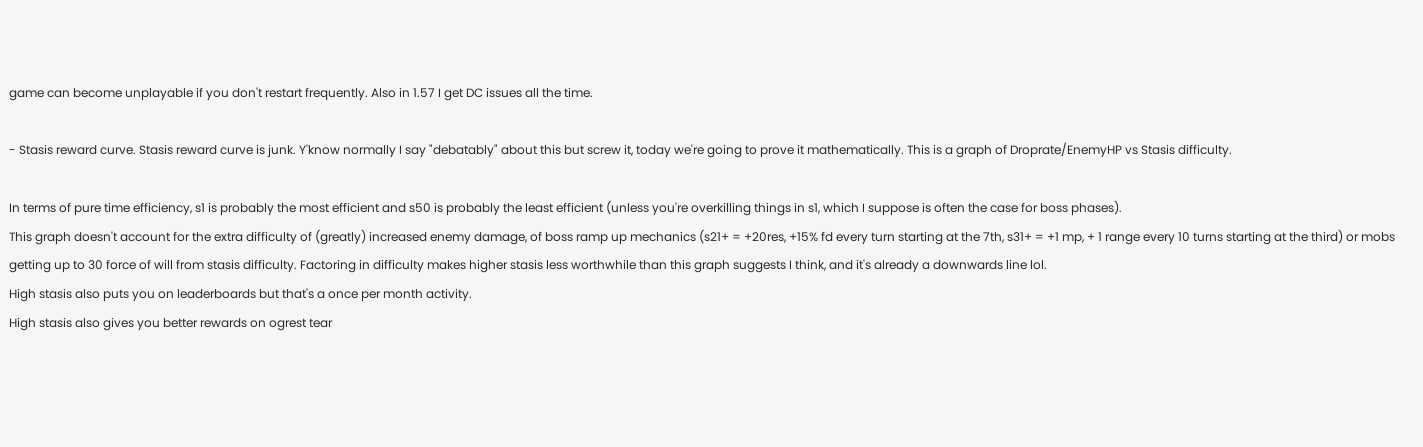game can become unplayable if you don't restart frequently. Also in 1.57 I get DC issues all the time.

- Stasis reward curve. Stasis reward curve is junk. Y'know normally I say "debatably" about this but screw it, today we're going to prove it mathematically. This is a graph of Droprate/EnemyHP vs Stasis difficulty.

In terms of pure time efficiency, s1 is probably the most efficient and s50 is probably the least efficient (unless you're overkilling things in s1, which I suppose is often the case for boss phases).
This graph doesn't account for the extra difficulty of (greatly) increased enemy damage, of boss ramp up mechanics (s21+ = +20res, +15% fd every turn starting at the 7th, s31+ = +1 mp, + 1 range every 10 turns starting at the third) or mobs getting up to 30 force of will from stasis difficulty. Factoring in difficulty makes higher stasis less worthwhile than this graph suggests I think, and it's already a downwards line lol.
High stasis also puts you on leaderboards but that's a once per month activity.
High stasis also gives you better rewards on ogrest tear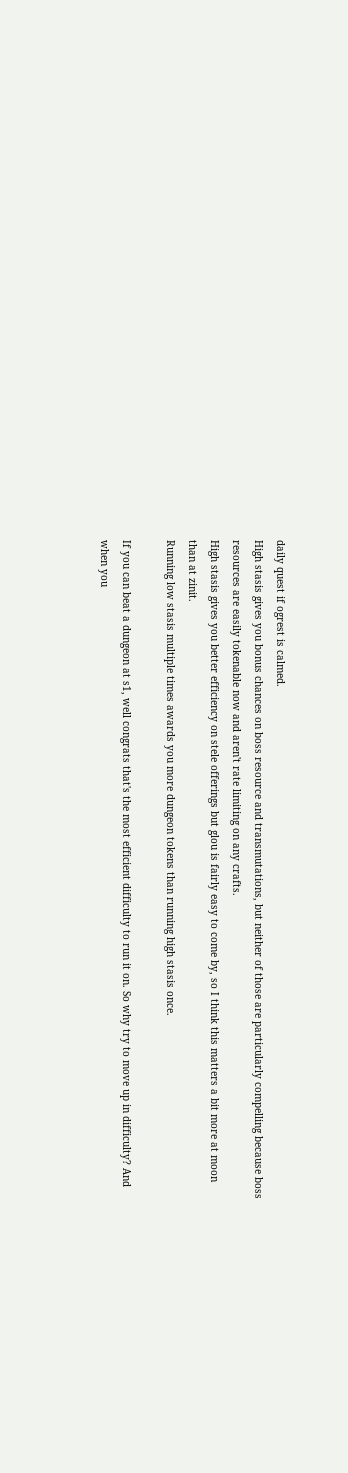daily quest if ogrest is calmed.
High stasis gives you bonus chances on boss resource and transmutations, but neither of those are particularly compelling because boss resources are easily tokenable now and aren't rate limiting on any crafts.
High stasis gives you better efficiency on stele offerings but glou is fairly easy to come by, so I think this matters a bit more at moon than at zinit.
Running low stasis multiple times awards you more dungeon tokens than running high stasis once.

If you can beat a dungeon at s1, well congrats that's the most efficient difficulty to run it on. So why try to move up in difficulty? And when you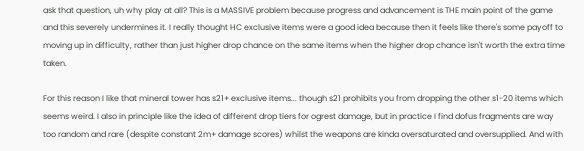ask that question, uh why play at all? This is a MASSIVE problem because progress and advancement is THE main point of the game and this severely undermines it. I really thought HC exclusive items were a good idea because then it feels like there's some payoff to moving up in difficulty, rather than just higher drop chance on the same items when the higher drop chance isn't worth the extra time taken.

For this reason I like that mineral tower has s21+ exclusive items... though s21 prohibits you from dropping the other s1-20 items which seems weird. I also in principle like the idea of different drop tiers for ogrest damage, but in practice I find dofus fragments are way too random and rare (despite constant 2m+ damage scores) whilst the weapons are kinda oversaturated and oversupplied. And with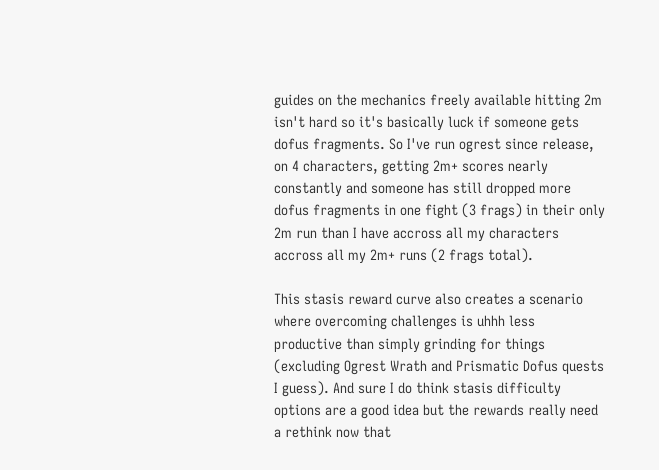guides on the mechanics freely available hitting 2m isn't hard so it's basically luck if someone gets dofus fragments. So I've run ogrest since release, on 4 characters, getting 2m+ scores nearly constantly and someone has still dropped more dofus fragments in one fight (3 frags) in their only 2m run than I have accross all my characters accross all my 2m+ runs (2 frags total).

This stasis reward curve also creates a scenario where overcoming challenges is uhhh less productive than simply grinding for things (excluding Ogrest Wrath and Prismatic Dofus quests I guess). And sure I do think stasis difficulty options are a good idea but the rewards really need a rethink now that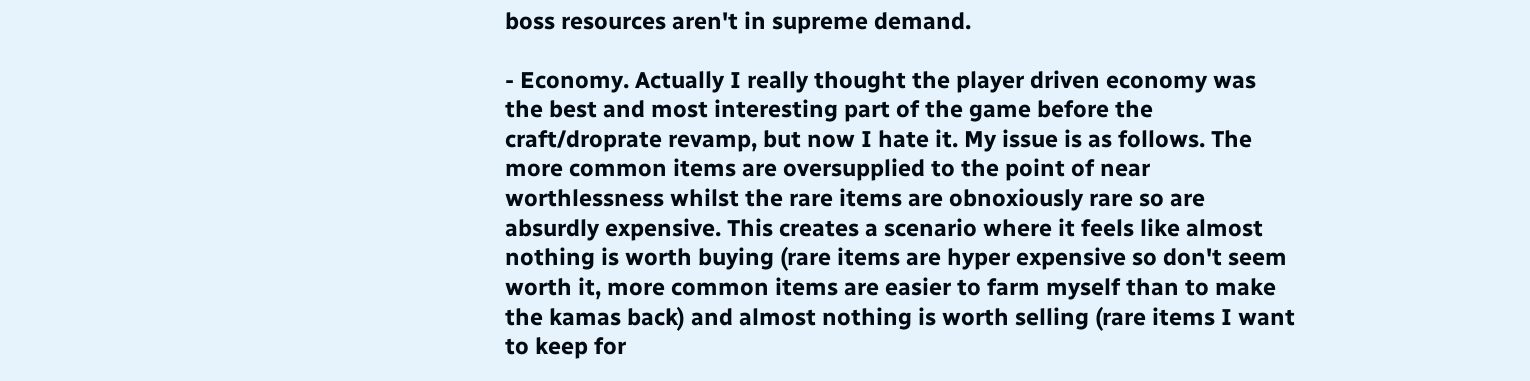boss resources aren't in supreme demand.

- Economy. Actually I really thought the player driven economy was the best and most interesting part of the game before the craft/droprate revamp, but now I hate it. My issue is as follows. The more common items are oversupplied to the point of near worthlessness whilst the rare items are obnoxiously rare so are absurdly expensive. This creates a scenario where it feels like almost nothing is worth buying (rare items are hyper expensive so don't seem worth it, more common items are easier to farm myself than to make the kamas back) and almost nothing is worth selling (rare items I want to keep for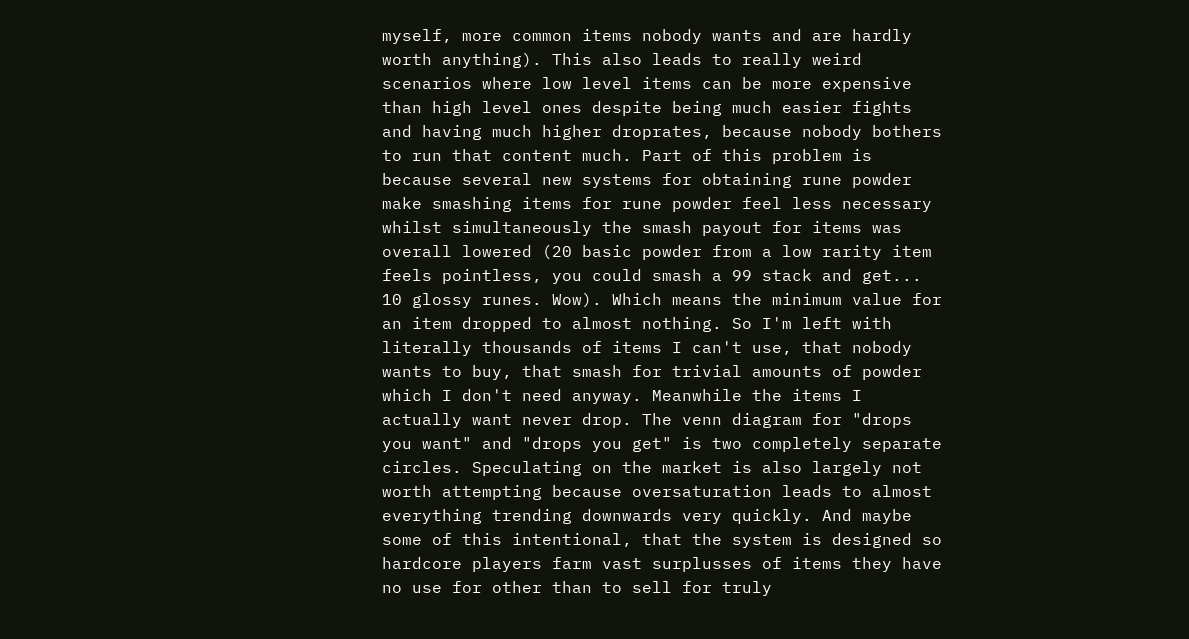myself, more common items nobody wants and are hardly worth anything). This also leads to really weird scenarios where low level items can be more expensive than high level ones despite being much easier fights and having much higher droprates, because nobody bothers to run that content much. Part of this problem is because several new systems for obtaining rune powder make smashing items for rune powder feel less necessary whilst simultaneously the smash payout for items was overall lowered (20 basic powder from a low rarity item feels pointless, you could smash a 99 stack and get... 10 glossy runes. Wow). Which means the minimum value for an item dropped to almost nothing. So I'm left with literally thousands of items I can't use, that nobody wants to buy, that smash for trivial amounts of powder which I don't need anyway. Meanwhile the items I actually want never drop. The venn diagram for "drops you want" and "drops you get" is two completely separate circles. Speculating on the market is also largely not worth attempting because oversaturation leads to almost everything trending downwards very quickly. And maybe some of this intentional, that the system is designed so hardcore players farm vast surplusses of items they have no use for other than to sell for truly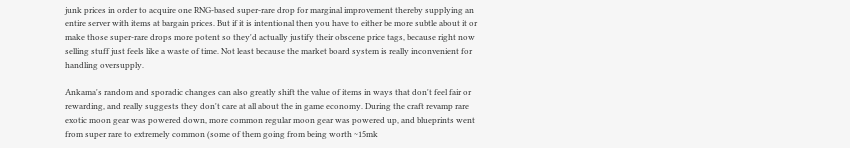junk prices in order to acquire one RNG-based super-rare drop for marginal improvement thereby supplying an entire server with items at bargain prices. But if it is intentional then you have to either be more subtle about it or make those super-rare drops more potent so they'd actually justify their obscene price tags, because right now selling stuff just feels like a waste of time. Not least because the market board system is really inconvenient for handling oversupply.

Ankama's random and sporadic changes can also greatly shift the value of items in ways that don't feel fair or rewarding, and really suggests they don't care at all about the in game economy. During the craft revamp rare exotic moon gear was powered down, more common regular moon gear was powered up, and blueprints went from super rare to extremely common (some of them going from being worth ~15mk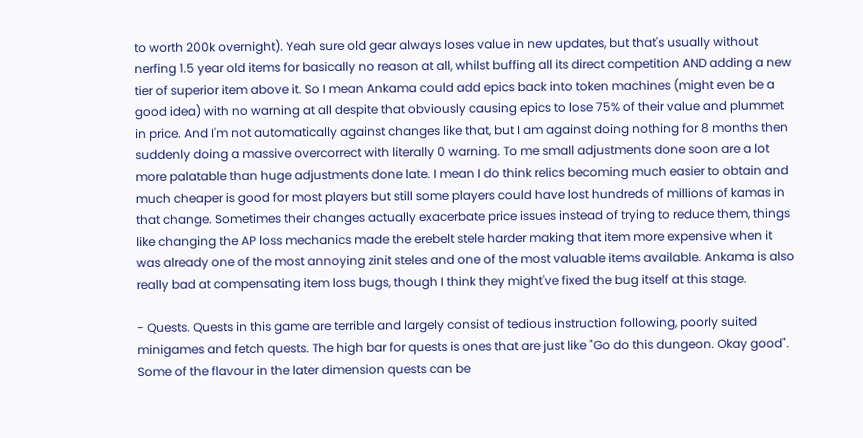to worth 200k overnight). Yeah sure old gear always loses value in new updates, but that's usually without nerfing 1.5 year old items for basically no reason at all, whilst buffing all its direct competition AND adding a new tier of superior item above it. So I mean Ankama could add epics back into token machines (might even be a good idea) with no warning at all despite that obviously causing epics to lose 75% of their value and plummet in price. And I'm not automatically against changes like that, but I am against doing nothing for 8 months then suddenly doing a massive overcorrect with literally 0 warning. To me small adjustments done soon are a lot more palatable than huge adjustments done late. I mean I do think relics becoming much easier to obtain and much cheaper is good for most players but still some players could have lost hundreds of millions of kamas in that change. Sometimes their changes actually exacerbate price issues instead of trying to reduce them, things like changing the AP loss mechanics made the erebelt stele harder making that item more expensive when it was already one of the most annoying zinit steles and one of the most valuable items available. Ankama is also really bad at compensating item loss bugs, though I think they might've fixed the bug itself at this stage.

- Quests. Quests in this game are terrible and largely consist of tedious instruction following, poorly suited minigames and fetch quests. The high bar for quests is ones that are just like "Go do this dungeon. Okay good". Some of the flavour in the later dimension quests can be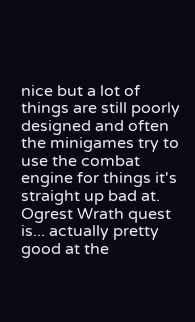nice but a lot of things are still poorly designed and often the minigames try to use the combat engine for things it's straight up bad at. Ogrest Wrath quest is... actually pretty good at the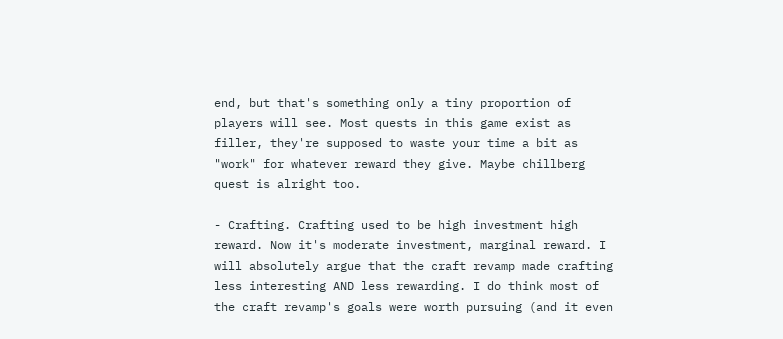end, but that's something only a tiny proportion of players will see. Most quests in this game exist as filler, they're supposed to waste your time a bit as "work" for whatever reward they give. Maybe chillberg quest is alright too.

- Crafting. Crafting used to be high investment high reward. Now it's moderate investment, marginal reward. I will absolutely argue that the craft revamp made crafting less interesting AND less rewarding. I do think most of the craft revamp's goals were worth pursuing (and it even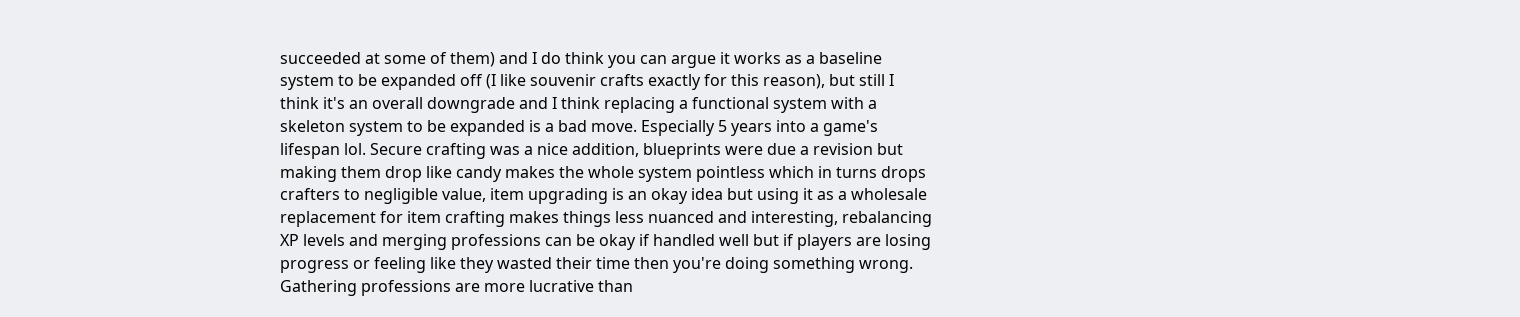succeeded at some of them) and I do think you can argue it works as a baseline system to be expanded off (I like souvenir crafts exactly for this reason), but still I think it's an overall downgrade and I think replacing a functional system with a skeleton system to be expanded is a bad move. Especially 5 years into a game's lifespan lol. Secure crafting was a nice addition, blueprints were due a revision but making them drop like candy makes the whole system pointless which in turns drops crafters to negligible value, item upgrading is an okay idea but using it as a wholesale replacement for item crafting makes things less nuanced and interesting, rebalancing XP levels and merging professions can be okay if handled well but if players are losing progress or feeling like they wasted their time then you're doing something wrong. Gathering professions are more lucrative than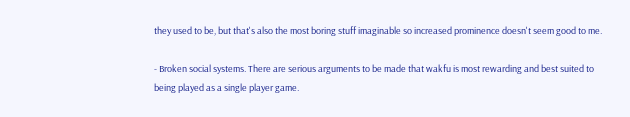they used to be, but that's also the most boring stuff imaginable so increased prominence doesn't seem good to me.

- Broken social systems. There are serious arguments to be made that wakfu is most rewarding and best suited to being played as a single player game.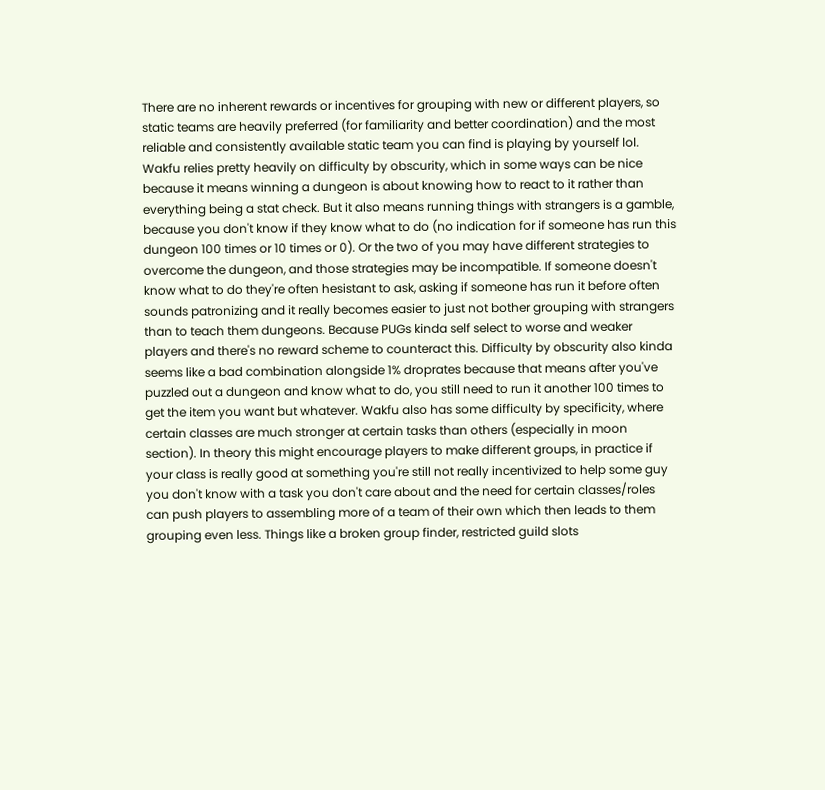There are no inherent rewards or incentives for grouping with new or different players, so static teams are heavily preferred (for familiarity and better coordination) and the most reliable and consistently available static team you can find is playing by yourself lol. Wakfu relies pretty heavily on difficulty by obscurity, which in some ways can be nice because it means winning a dungeon is about knowing how to react to it rather than everything being a stat check. But it also means running things with strangers is a gamble, because you don't know if they know what to do (no indication for if someone has run this dungeon 100 times or 10 times or 0). Or the two of you may have different strategies to overcome the dungeon, and those strategies may be incompatible. If someone doesn't know what to do they're often hesistant to ask, asking if someone has run it before often sounds patronizing and it really becomes easier to just not bother grouping with strangers than to teach them dungeons. Because PUGs kinda self select to worse and weaker players and there's no reward scheme to counteract this. Difficulty by obscurity also kinda seems like a bad combination alongside 1% droprates because that means after you've puzzled out a dungeon and know what to do, you still need to run it another 100 times to get the item you want but whatever. Wakfu also has some difficulty by specificity, where certain classes are much stronger at certain tasks than others (especially in moon section). In theory this might encourage players to make different groups, in practice if your class is really good at something you're still not really incentivized to help some guy you don't know with a task you don't care about and the need for certain classes/roles can push players to assembling more of a team of their own which then leads to them grouping even less. Things like a broken group finder, restricted guild slots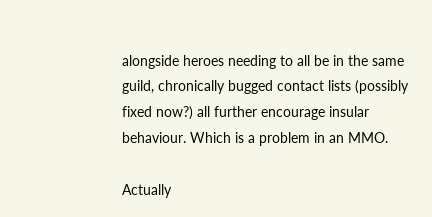alongside heroes needing to all be in the same guild, chronically bugged contact lists (possibly fixed now?) all further encourage insular behaviour. Which is a problem in an MMO.

Actually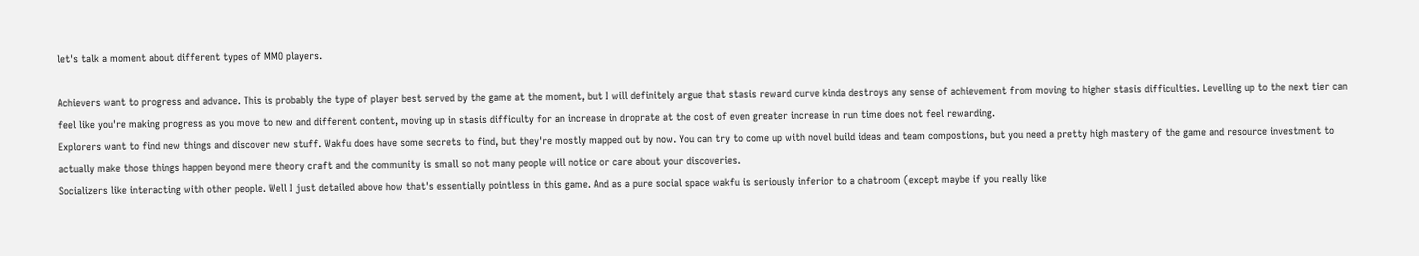let's talk a moment about different types of MMO players.

Achievers want to progress and advance. This is probably the type of player best served by the game at the moment, but I will definitely argue that stasis reward curve kinda destroys any sense of achievement from moving to higher stasis difficulties. Levelling up to the next tier can feel like you're making progress as you move to new and different content, moving up in stasis difficulty for an increase in droprate at the cost of even greater increase in run time does not feel rewarding.
Explorers want to find new things and discover new stuff. Wakfu does have some secrets to find, but they're mostly mapped out by now. You can try to come up with novel build ideas and team compostions, but you need a pretty high mastery of the game and resource investment to actually make those things happen beyond mere theory craft and the community is small so not many people will notice or care about your discoveries.
Socializers like interacting with other people. Well I just detailed above how that's essentially pointless in this game. And as a pure social space wakfu is seriously inferior to a chatroom (except maybe if you really like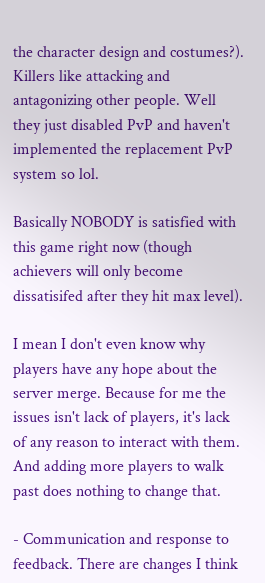the character design and costumes?).
Killers like attacking and antagonizing other people. Well they just disabled PvP and haven't implemented the replacement PvP system so lol.

Basically NOBODY is satisfied with this game right now (though achievers will only become dissatisifed after they hit max level).

I mean I don't even know why players have any hope about the server merge. Because for me the issues isn't lack of players, it's lack of any reason to interact with them. And adding more players to walk past does nothing to change that.

- Communication and response to feedback. There are changes I think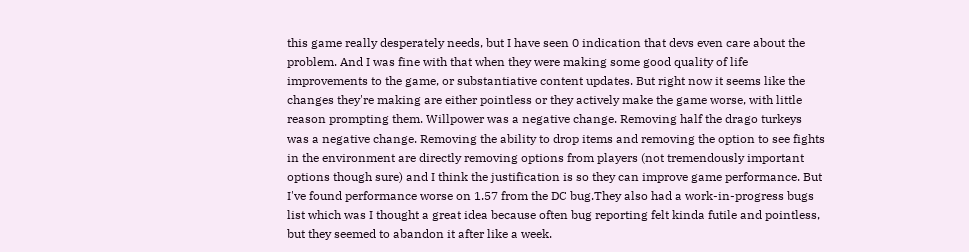this game really desperately needs, but I have seen 0 indication that devs even care about the problem. And I was fine with that when they were making some good quality of life improvements to the game, or substantiative content updates. But right now it seems like the changes they're making are either pointless or they actively make the game worse, with little reason prompting them. Willpower was a negative change. Removing half the drago turkeys was a negative change. Removing the ability to drop items and removing the option to see fights in the environment are directly removing options from players (not tremendously important options though sure) and I think the justification is so they can improve game performance. But I've found performance worse on 1.57 from the DC bug.They also had a work-in-progress bugs list which was I thought a great idea because often bug reporting felt kinda futile and pointless, but they seemed to abandon it after like a week.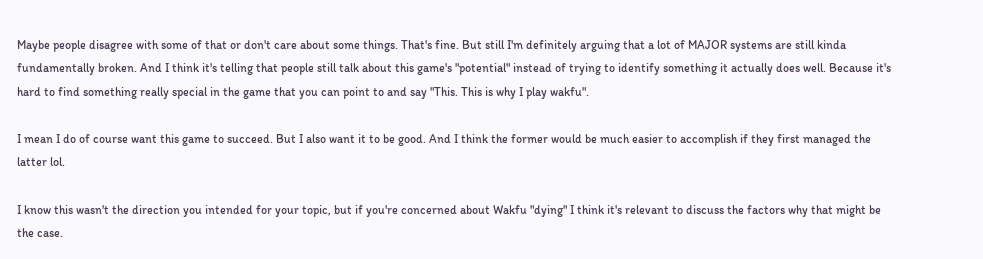Maybe people disagree with some of that or don't care about some things. That's fine. But still I'm definitely arguing that a lot of MAJOR systems are still kinda fundamentally broken. And I think it's telling that people still talk about this game's "potential" instead of trying to identify something it actually does well. Because it's hard to find something really special in the game that you can point to and say "This. This is why I play wakfu".

I mean I do of course want this game to succeed. But I also want it to be good. And I think the former would be much easier to accomplish if they first managed the latter lol.

I know this wasn't the direction you intended for your topic, but if you're concerned about Wakfu "dying" I think it's relevant to discuss the factors why that might be the case.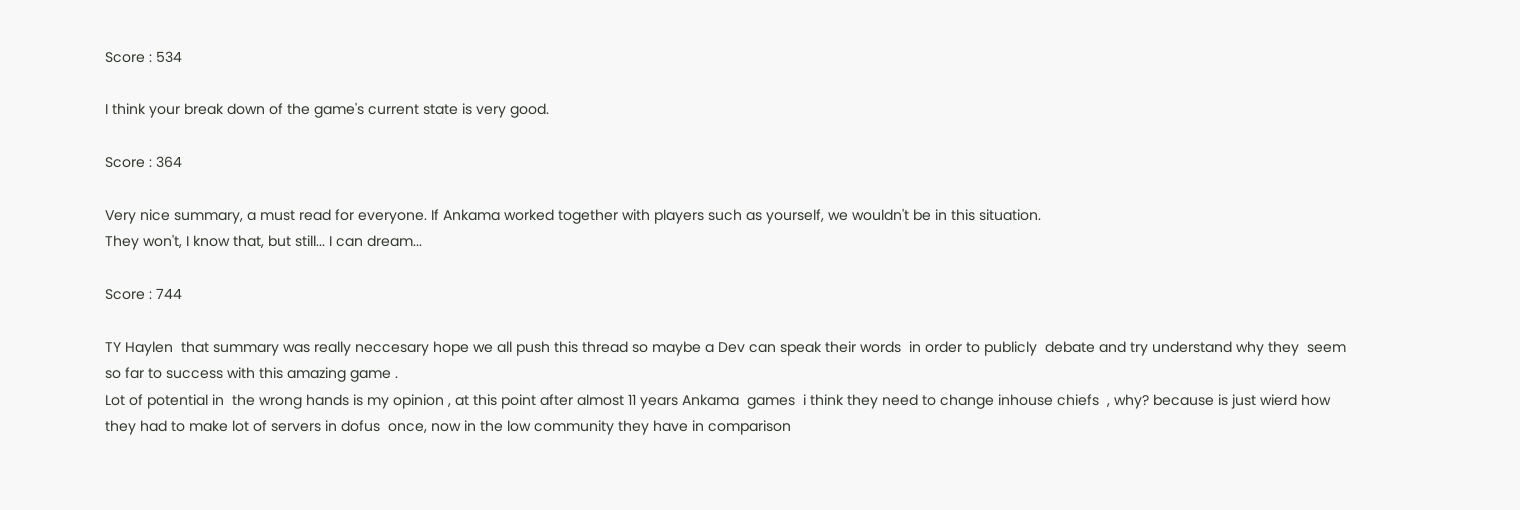Score : 534

I think your break down of the game's current state is very good.

Score : 364

Very nice summary, a must read for everyone. If Ankama worked together with players such as yourself, we wouldn't be in this situation.
They won't, I know that, but still... I can dream...

Score : 744

TY Haylen  that summary was really neccesary hope we all push this thread so maybe a Dev can speak their words  in order to publicly  debate and try understand why they  seem so far to success with this amazing game .
Lot of potential in  the wrong hands is my opinion , at this point after almost 11 years Ankama  games  i think they need to change inhouse chiefs  , why? because is just wierd how they had to make lot of servers in dofus  once, now in the low community they have in comparison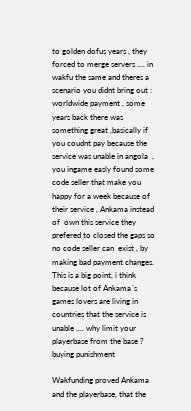to golden dofus years , they forced to merge servers .... in wakfu the same and theres a scenario you didnt bring out : worldwide payment , some years back there was something great ,basically if you coudnt pay because the service was unable in angola  , you ingame easly found some code seller that make you happy for a week because of their service , Ankama instead of  own this service they prefered to closed the gaps so no code seller can  exist , by making bad payment changes. This is a big point, i think because lot of Ankama´s games lovers are living in countries that the service is unable .... why limit your playerbase from the base ? buying punishment

Wakfunding proved Ankama and the playerbase, that the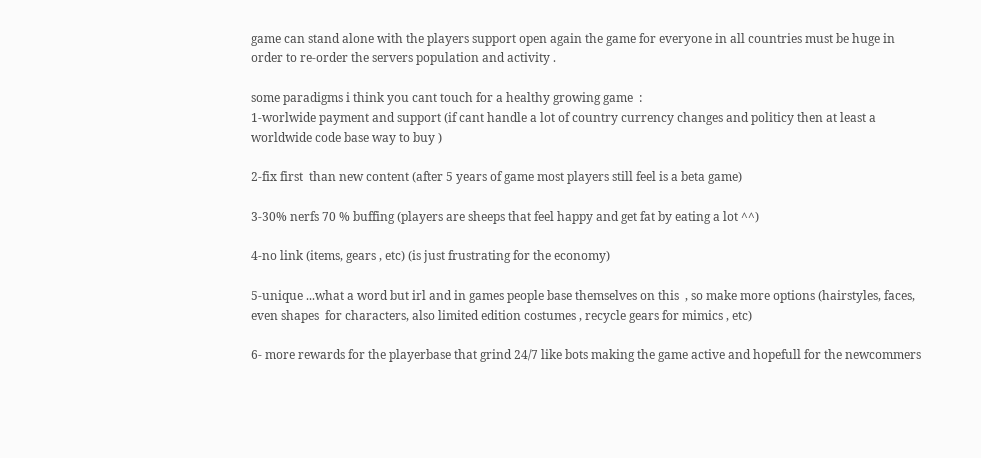game can stand alone with the players support open again the game for everyone in all countries must be huge in order to re-order the servers population and activity .

some paradigms i think you cant touch for a healthy growing game  :
1-worlwide payment and support (if cant handle a lot of country currency changes and politicy then at least a worldwide code base way to buy )

2-fix first  than new content (after 5 years of game most players still feel is a beta game)

3-30% nerfs 70 % buffing (players are sheeps that feel happy and get fat by eating a lot ^^)

4-no link (items, gears , etc) (is just frustrating for the economy)

5-unique ...what a word but irl and in games people base themselves on this  , so make more options (hairstyles, faces, even shapes  for characters, also limited edition costumes , recycle gears for mimics , etc)

6- more rewards for the playerbase that grind 24/7 like bots making the game active and hopefull for the newcommers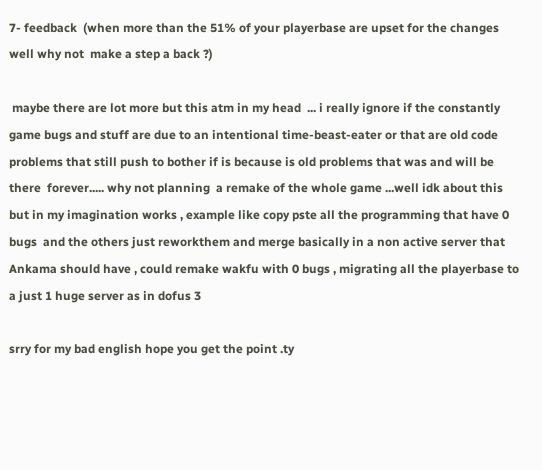7- feedback  (when more than the 51% of your playerbase are upset for the changes well why not  make a step a back ?)

 maybe there are lot more but this atm in my head  ... i really ignore if the constantly game bugs and stuff are due to an intentional time-beast-eater or that are old code problems that still push to bother if is because is old problems that was and will be there  forever..... why not planning  a remake of the whole game ...well idk about this but in my imagination works , example like copy pste all the programming that have 0 bugs  and the others just reworkthem and merge basically in a non active server that Ankama should have , could remake wakfu with 0 bugs , migrating all the playerbase to a just 1 huge server as in dofus 3

srry for my bad english hope you get the point .ty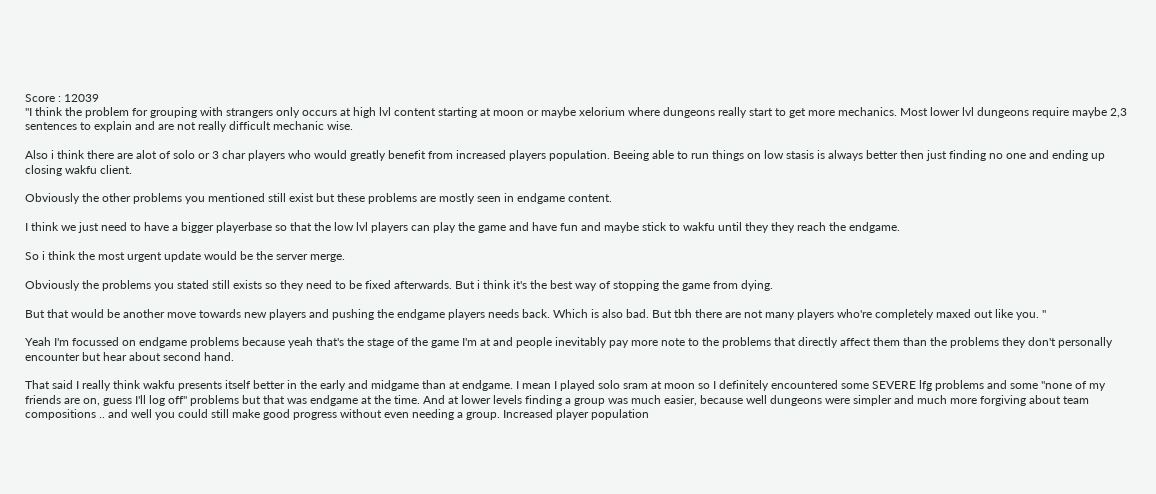Score : 12039
"I think the problem for grouping with strangers only occurs at high lvl content starting at moon or maybe xelorium where dungeons really start to get more mechanics. Most lower lvl dungeons require maybe 2,3 sentences to explain and are not really difficult mechanic wise.

Also i think there are alot of solo or 3 char players who would greatly benefit from increased players population. Beeing able to run things on low stasis is always better then just finding no one and ending up closing wakfu client.

Obviously the other problems you mentioned still exist but these problems are mostly seen in endgame content.

I think we just need to have a bigger playerbase so that the low lvl players can play the game and have fun and maybe stick to wakfu until they they reach the endgame.

So i think the most urgent update would be the server merge.

Obviously the problems you stated still exists so they need to be fixed afterwards. But i think it's the best way of stopping the game from dying.

But that would be another move towards new players and pushing the endgame players needs back. Which is also bad. But tbh there are not many players who're completely maxed out like you. "

Yeah I'm focussed on endgame problems because yeah that's the stage of the game I'm at and people inevitably pay more note to the problems that directly affect them than the problems they don't personally encounter but hear about second hand.

That said I really think wakfu presents itself better in the early and midgame than at endgame. I mean I played solo sram at moon so I definitely encountered some SEVERE lfg problems and some "none of my friends are on, guess I'll log off" problems but that was endgame at the time. And at lower levels finding a group was much easier, because well dungeons were simpler and much more forgiving about team compositions .. and well you could still make good progress without even needing a group. Increased player population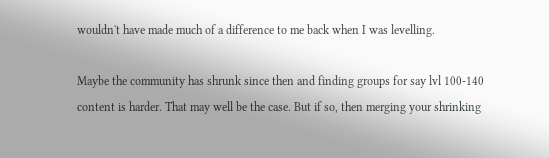wouldn't have made much of a difference to me back when I was levelling.

Maybe the community has shrunk since then and finding groups for say lvl 100-140 content is harder. That may well be the case. But if so, then merging your shrinking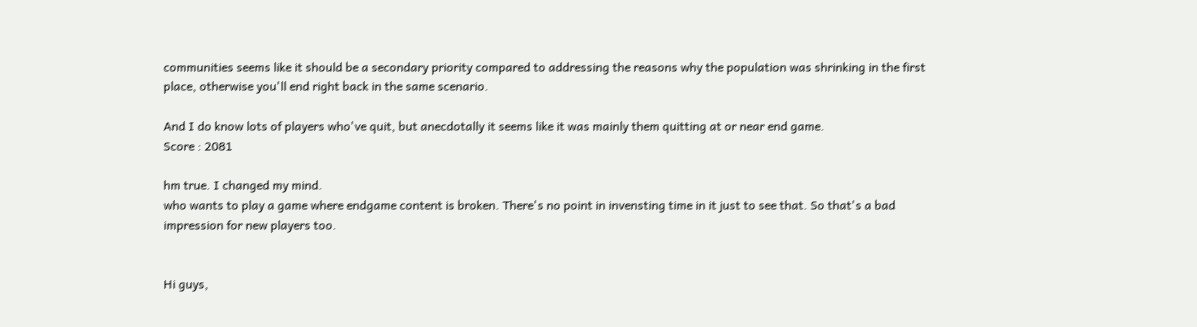communities seems like it should be a secondary priority compared to addressing the reasons why the population was shrinking in the first place, otherwise you'll end right back in the same scenario.

And I do know lots of players who've quit, but anecdotally it seems like it was mainly them quitting at or near end game.
Score : 2081

hm true. I changed my mind.
who wants to play a game where endgame content is broken. There's no point in invensting time in it just to see that. So that's a bad impression for new players too.


Hi guys,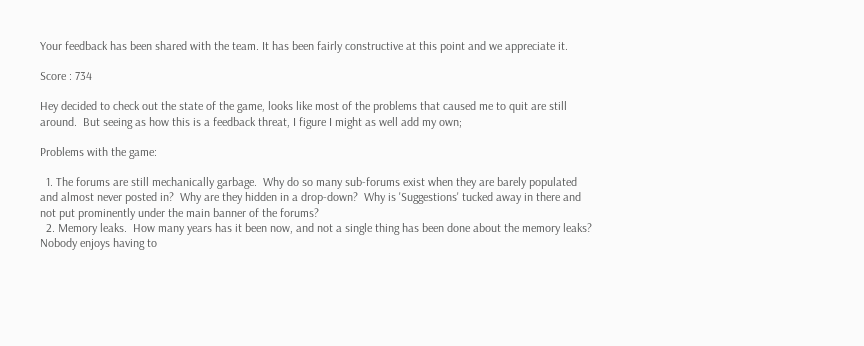Your feedback has been shared with the team. It has been fairly constructive at this point and we appreciate it.

Score : 734

Hey decided to check out the state of the game, looks like most of the problems that caused me to quit are still around.  But seeing as how this is a feedback threat, I figure I might as well add my own;

Problems with the game:

  1. The forums are still mechanically garbage.  Why do so many sub-forums exist when they are barely populated and almost never posted in?  Why are they hidden in a drop-down?  Why is 'Suggestions' tucked away in there and not put prominently under the main banner of the forums?
  2. Memory leaks.  How many years has it been now, and not a single thing has been done about the memory leaks?  Nobody enjoys having to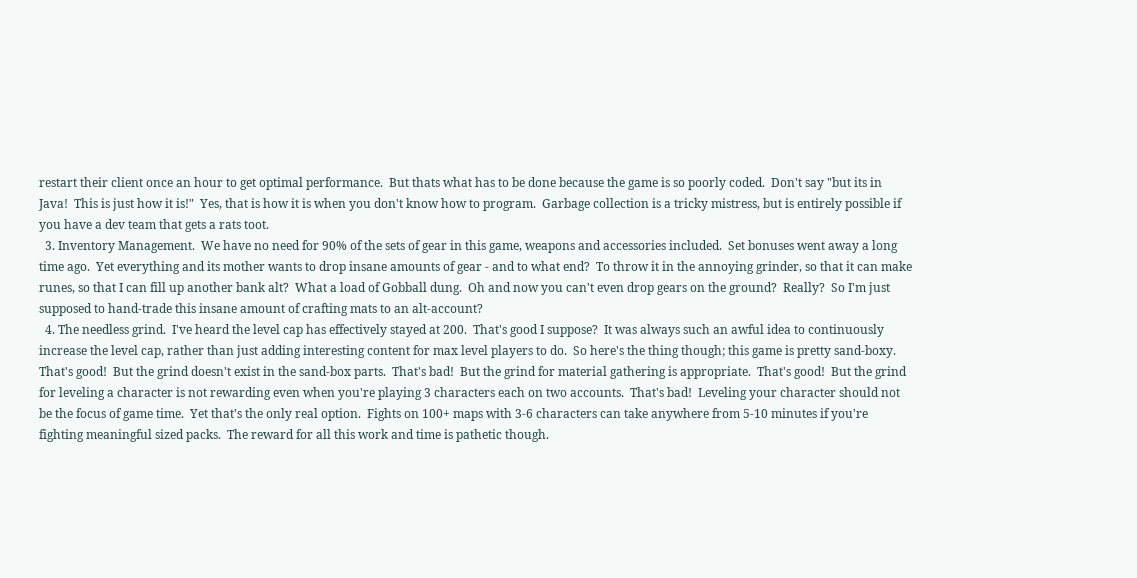restart their client once an hour to get optimal performance.  But thats what has to be done because the game is so poorly coded.  Don't say "but its in Java!  This is just how it is!"  Yes, that is how it is when you don't know how to program.  Garbage collection is a tricky mistress, but is entirely possible if you have a dev team that gets a rats toot.
  3. Inventory Management.  We have no need for 90% of the sets of gear in this game, weapons and accessories included.  Set bonuses went away a long time ago.  Yet everything and its mother wants to drop insane amounts of gear - and to what end?  To throw it in the annoying grinder, so that it can make runes, so that I can fill up another bank alt?  What a load of Gobball dung.  Oh and now you can't even drop gears on the ground?  Really?  So I'm just supposed to hand-trade this insane amount of crafting mats to an alt-account?
  4. The needless grind.  I've heard the level cap has effectively stayed at 200.  That's good I suppose?  It was always such an awful idea to continuously increase the level cap, rather than just adding interesting content for max level players to do.  So here's the thing though; this game is pretty sand-boxy.  That's good!  But the grind doesn't exist in the sand-box parts.  That's bad!  But the grind for material gathering is appropriate.  That's good!  But the grind for leveling a character is not rewarding even when you're playing 3 characters each on two accounts.  That's bad!  Leveling your character should not be the focus of game time.  Yet that's the only real option.  Fights on 100+ maps with 3-6 characters can take anywhere from 5-10 minutes if you're fighting meaningful sized packs.  The reward for all this work and time is pathetic though.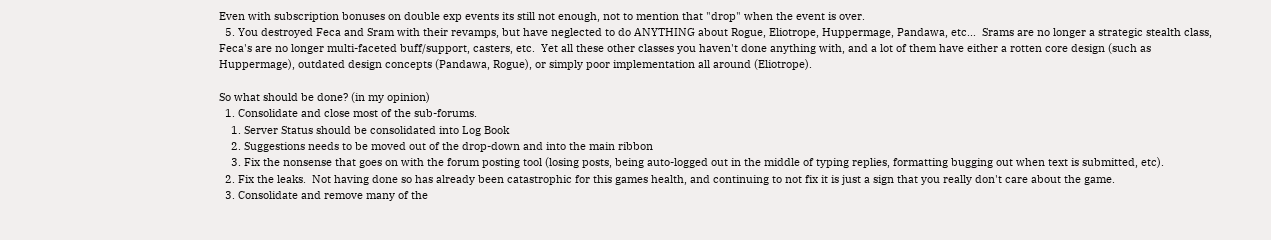Even with subscription bonuses on double exp events its still not enough, not to mention that "drop" when the event is over.
  5. You destroyed Feca and Sram with their revamps, but have neglected to do ANYTHING about Rogue, Eliotrope, Huppermage, Pandawa, etc...  Srams are no longer a strategic stealth class, Feca's are no longer multi-faceted buff/support, casters, etc.  Yet all these other classes you haven't done anything with, and a lot of them have either a rotten core design (such as Huppermage), outdated design concepts (Pandawa, Rogue), or simply poor implementation all around (Eliotrope).

So what should be done? (in my opinion)
  1. Consolidate and close most of the sub-forums.
    1. Server Status should be consolidated into Log Book
    2. Suggestions needs to be moved out of the drop-down and into the main ribbon
    3. Fix the nonsense that goes on with the forum posting tool (losing posts, being auto-logged out in the middle of typing replies, formatting bugging out when text is submitted, etc).
  2. Fix the leaks.  Not having done so has already been catastrophic for this games health, and continuing to not fix it is just a sign that you really don't care about the game.
  3. Consolidate and remove many of the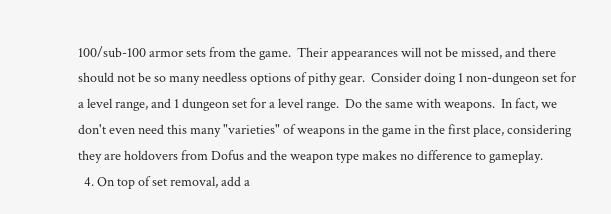100/sub-100 armor sets from the game.  Their appearances will not be missed, and there should not be so many needless options of pithy gear.  Consider doing 1 non-dungeon set for a level range, and 1 dungeon set for a level range.  Do the same with weapons.  In fact, we don't even need this many "varieties" of weapons in the game in the first place, considering they are holdovers from Dofus and the weapon type makes no difference to gameplay.
  4. On top of set removal, add a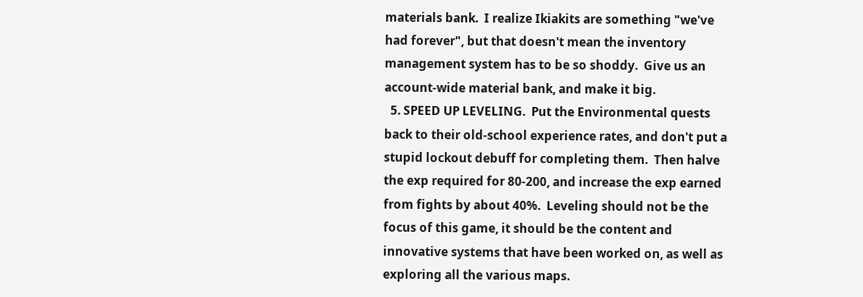materials bank.  I realize Ikiakits are something "we've had forever", but that doesn't mean the inventory management system has to be so shoddy.  Give us an account-wide material bank, and make it big.
  5. SPEED UP LEVELING.  Put the Environmental quests back to their old-school experience rates, and don't put a stupid lockout debuff for completing them.  Then halve the exp required for 80-200, and increase the exp earned from fights by about 40%.  Leveling should not be the focus of this game, it should be the content and innovative systems that have been worked on, as well as exploring all the various maps.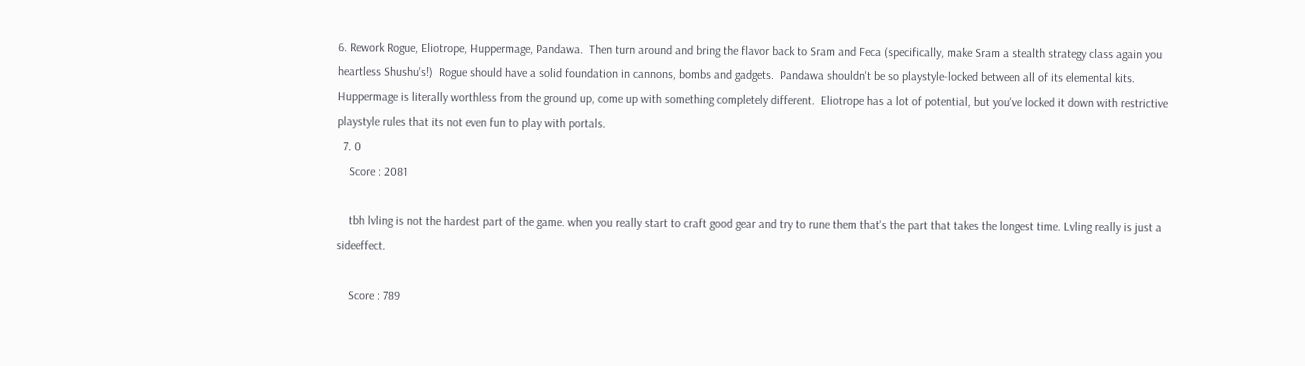6. Rework Rogue, Eliotrope, Huppermage, Pandawa.  Then turn around and bring the flavor back to Sram and Feca (specifically, make Sram a stealth strategy class again you heartless Shushu's!)  Rogue should have a solid foundation in cannons, bombs and gadgets.  Pandawa shouldn't be so playstyle-locked between all of its elemental kits.  Huppermage is literally worthless from the ground up, come up with something completely different.  Eliotrope has a lot of potential, but you've locked it down with restrictive playstyle rules that its not even fun to play with portals.
  7. 0
    Score : 2081

    tbh lvling is not the hardest part of the game. when you really start to craft good gear and try to rune them that's the part that takes the longest time. Lvling really is just a sideeffect.

    Score : 789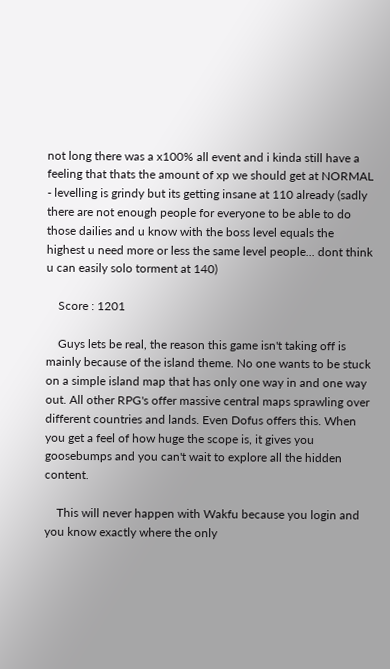not long there was a x100% all event and i kinda still have a feeling that thats the amount of xp we should get at NORMAL - levelling is grindy but its getting insane at 110 already (sadly there are not enough people for everyone to be able to do those dailies and u know with the boss level equals the highest u need more or less the same level people... dont think u can easily solo torment at 140)

    Score : 1201

    Guys lets be real, the reason this game isn't taking off is mainly because of the island theme. No one wants to be stuck on a simple island map that has only one way in and one way out. All other RPG's offer massive central maps sprawling over different countries and lands. Even Dofus offers this. When you get a feel of how huge the scope is, it gives you goosebumps and you can't wait to explore all the hidden content.

    This will never happen with Wakfu because you login and you know exactly where the only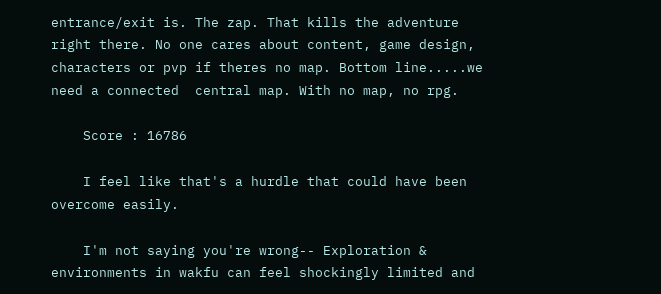entrance/exit is. The zap. That kills the adventure right there. No one cares about content, game design, characters or pvp if theres no map. Bottom line.....we need a connected  central map. With no map, no rpg.

    Score : 16786

    I feel like that's a hurdle that could have been overcome easily.

    I'm not saying you're wrong-- Exploration & environments in wakfu can feel shockingly limited and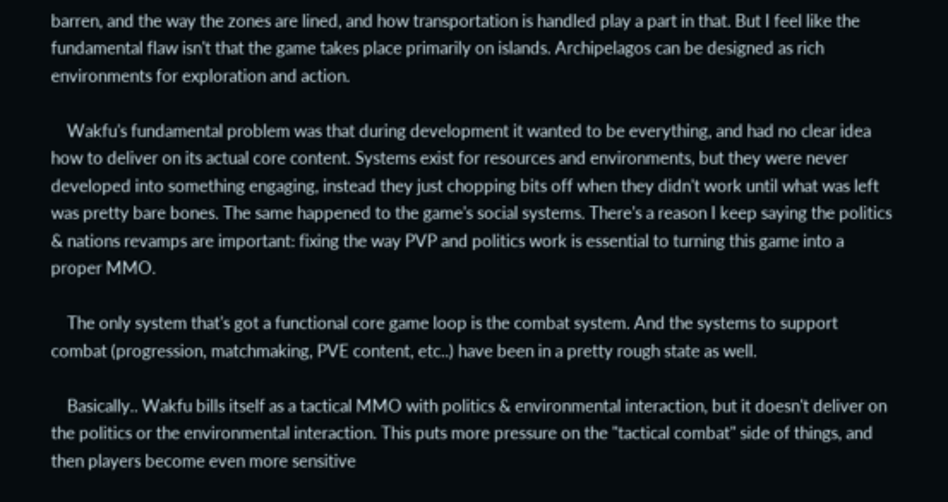barren, and the way the zones are lined, and how transportation is handled play a part in that. But I feel like the fundamental flaw isn't that the game takes place primarily on islands. Archipelagos can be designed as rich environments for exploration and action.

    Wakfu's fundamental problem was that during development it wanted to be everything, and had no clear idea how to deliver on its actual core content. Systems exist for resources and environments, but they were never developed into something engaging, instead they just chopping bits off when they didn't work until what was left was pretty bare bones. The same happened to the game's social systems. There's a reason I keep saying the politics & nations revamps are important: fixing the way PVP and politics work is essential to turning this game into a proper MMO.

    The only system that's got a functional core game loop is the combat system. And the systems to support combat (progression, matchmaking, PVE content, etc..) have been in a pretty rough state as well.

    Basically.. Wakfu bills itself as a tactical MMO with politics & environmental interaction, but it doesn't deliver on the politics or the environmental interaction. This puts more pressure on the "tactical combat" side of things, and then players become even more sensitive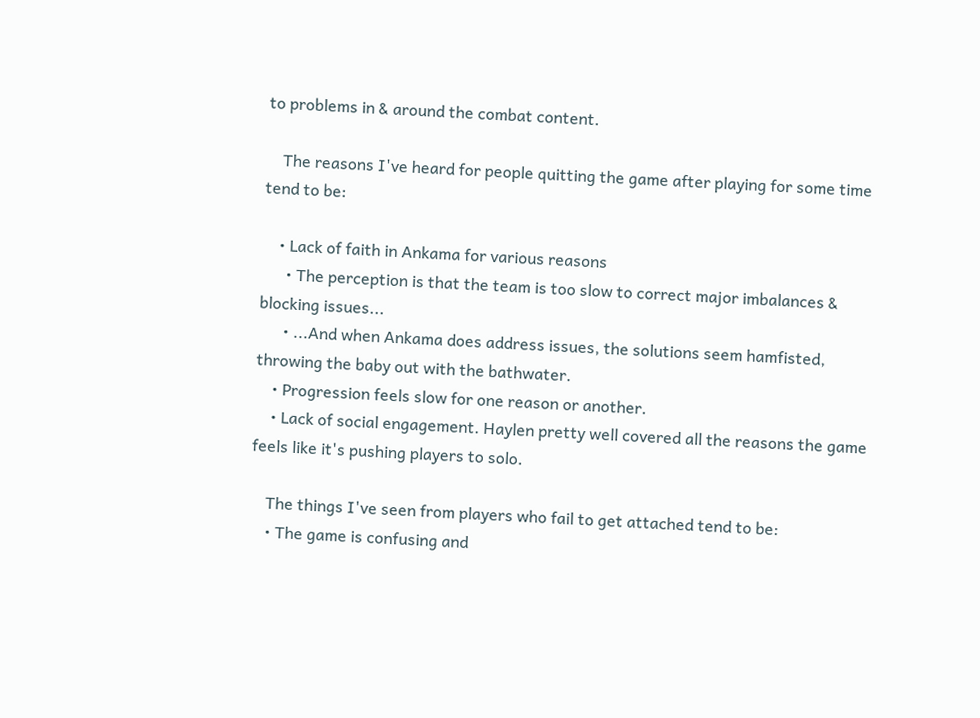to problems in & around the combat content.

    The reasons I've heard for people quitting the game after playing for some time tend to be:

    • Lack of faith in Ankama for various reasons
      • The perception is that the team is too slow to correct major imbalances & blocking issues...
      • ...And when Ankama does address issues, the solutions seem hamfisted, throwing the baby out with the bathwater.
    • Progression feels slow for one reason or another.
    • Lack of social engagement. Haylen pretty well covered all the reasons the game feels like it's pushing players to solo.

    The things I've seen from players who fail to get attached tend to be:
    • The game is confusing and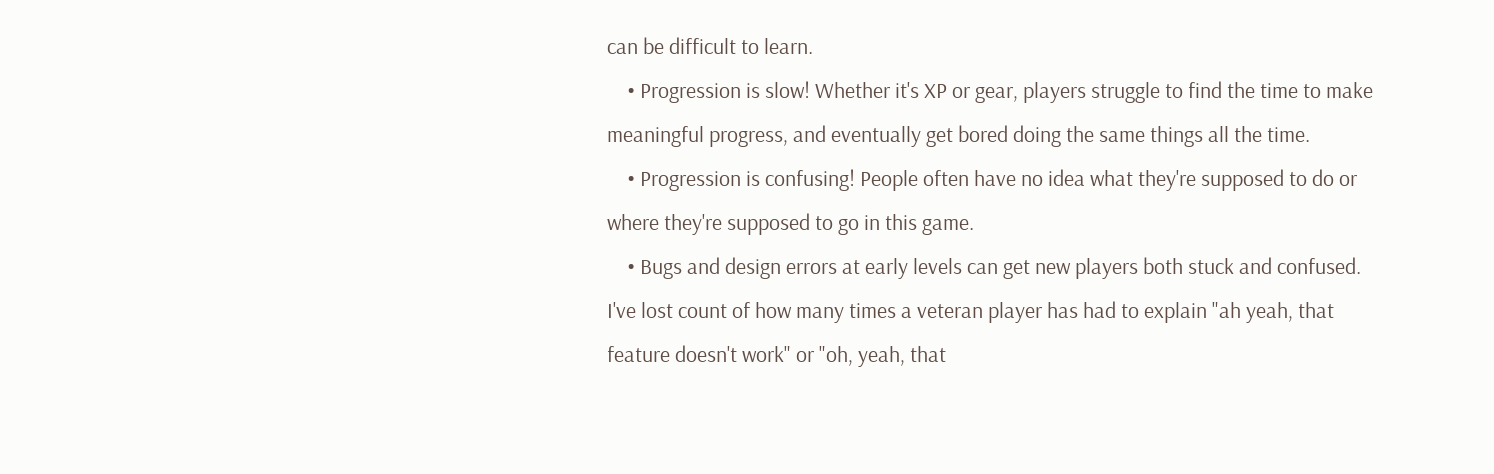can be difficult to learn.
    • Progression is slow! Whether it's XP or gear, players struggle to find the time to make meaningful progress, and eventually get bored doing the same things all the time.
    • Progression is confusing! People often have no idea what they're supposed to do or where they're supposed to go in this game.
    • Bugs and design errors at early levels can get new players both stuck and confused. I've lost count of how many times a veteran player has had to explain "ah yeah, that feature doesn't work" or "oh, yeah, that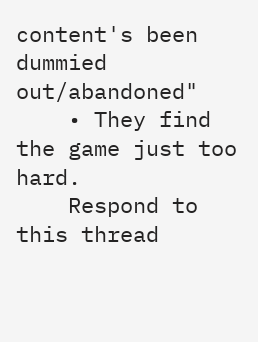content's been dummied out/abandoned"
    • They find the game just too hard.
    Respond to this thread